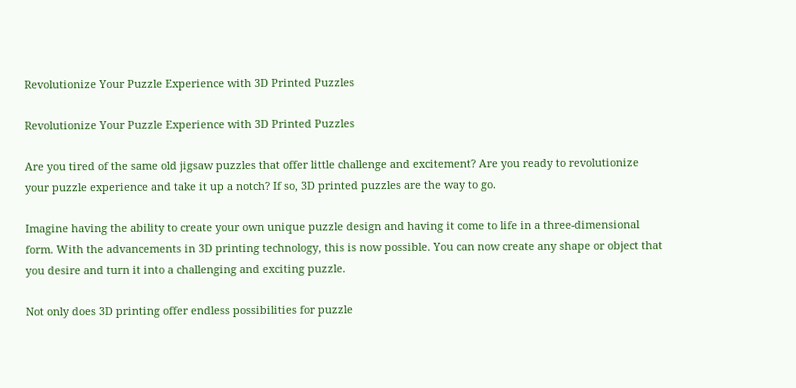Revolutionize Your Puzzle Experience with 3D Printed Puzzles

Revolutionize Your Puzzle Experience with 3D Printed Puzzles

Are you tired of the same old jigsaw puzzles that offer little challenge and excitement? Are you ready to revolutionize your puzzle experience and take it up a notch? If so, 3D printed puzzles are the way to go.

Imagine having the ability to create your own unique puzzle design and having it come to life in a three-dimensional form. With the advancements in 3D printing technology, this is now possible. You can now create any shape or object that you desire and turn it into a challenging and exciting puzzle.

Not only does 3D printing offer endless possibilities for puzzle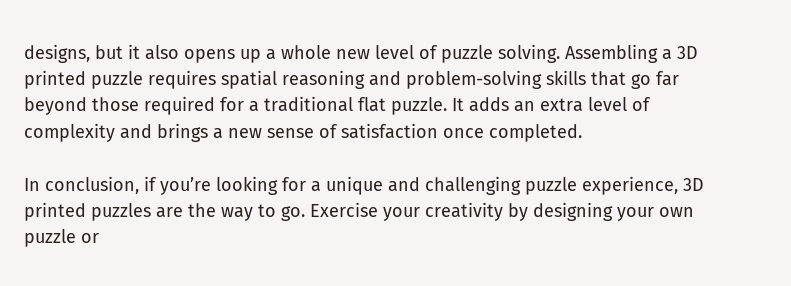designs, but it also opens up a whole new level of puzzle solving. Assembling a 3D printed puzzle requires spatial reasoning and problem-solving skills that go far beyond those required for a traditional flat puzzle. It adds an extra level of complexity and brings a new sense of satisfaction once completed.

In conclusion, if you’re looking for a unique and challenging puzzle experience, 3D printed puzzles are the way to go. Exercise your creativity by designing your own puzzle or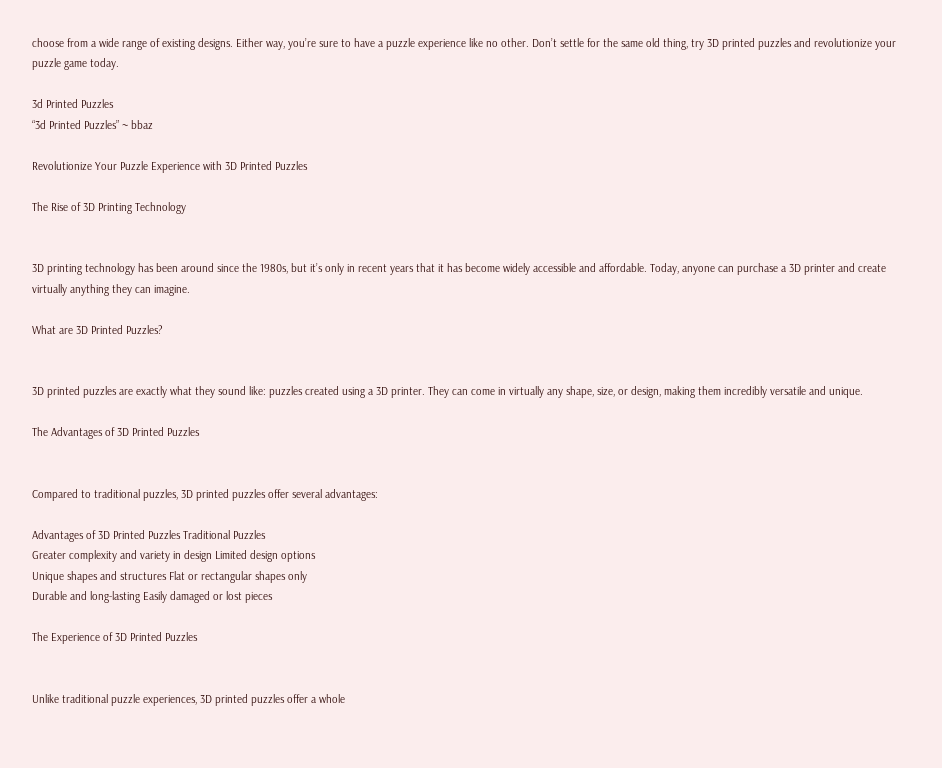choose from a wide range of existing designs. Either way, you’re sure to have a puzzle experience like no other. Don’t settle for the same old thing, try 3D printed puzzles and revolutionize your puzzle game today.

3d Printed Puzzles
“3d Printed Puzzles” ~ bbaz

Revolutionize Your Puzzle Experience with 3D Printed Puzzles

The Rise of 3D Printing Technology


3D printing technology has been around since the 1980s, but it’s only in recent years that it has become widely accessible and affordable. Today, anyone can purchase a 3D printer and create virtually anything they can imagine.

What are 3D Printed Puzzles?


3D printed puzzles are exactly what they sound like: puzzles created using a 3D printer. They can come in virtually any shape, size, or design, making them incredibly versatile and unique.

The Advantages of 3D Printed Puzzles


Compared to traditional puzzles, 3D printed puzzles offer several advantages:

Advantages of 3D Printed Puzzles Traditional Puzzles
Greater complexity and variety in design Limited design options
Unique shapes and structures Flat or rectangular shapes only
Durable and long-lasting Easily damaged or lost pieces

The Experience of 3D Printed Puzzles


Unlike traditional puzzle experiences, 3D printed puzzles offer a whole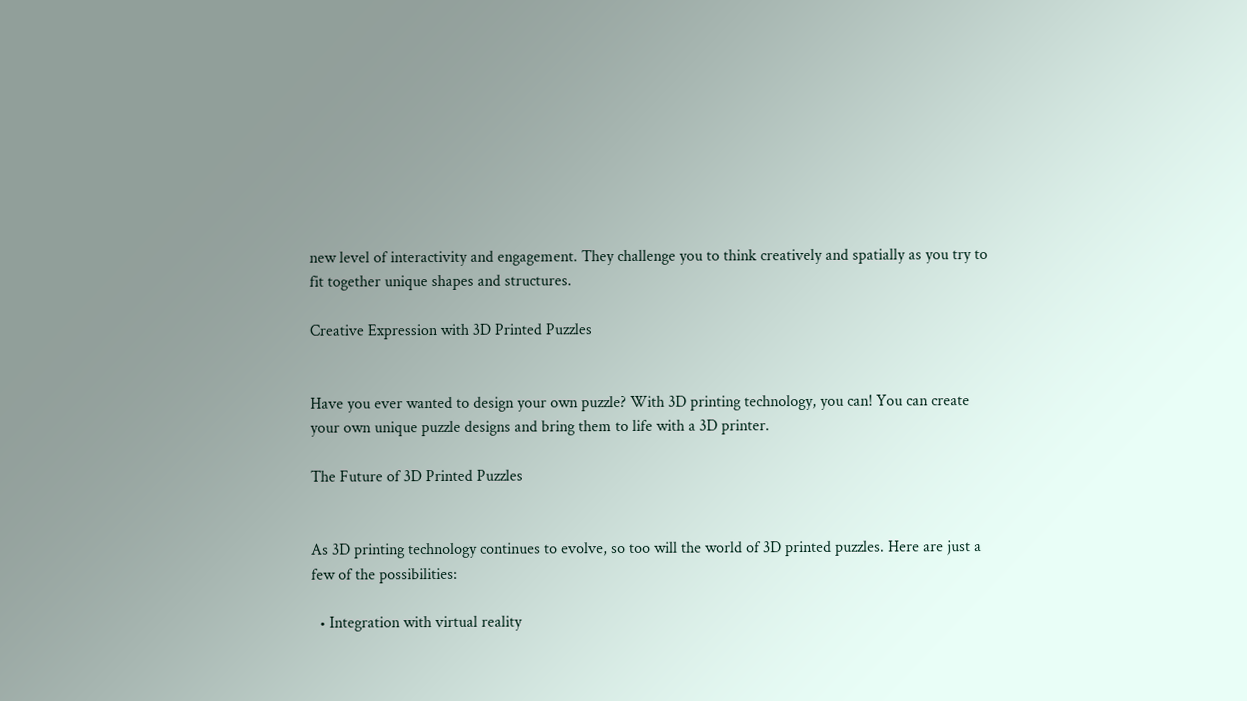new level of interactivity and engagement. They challenge you to think creatively and spatially as you try to fit together unique shapes and structures.

Creative Expression with 3D Printed Puzzles


Have you ever wanted to design your own puzzle? With 3D printing technology, you can! You can create your own unique puzzle designs and bring them to life with a 3D printer.

The Future of 3D Printed Puzzles


As 3D printing technology continues to evolve, so too will the world of 3D printed puzzles. Here are just a few of the possibilities:

  • Integration with virtual reality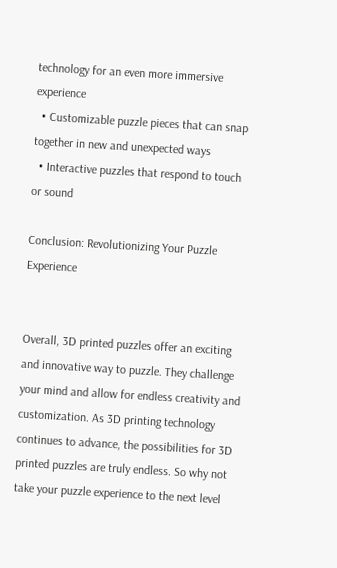technology for an even more immersive experience
  • Customizable puzzle pieces that can snap together in new and unexpected ways
  • Interactive puzzles that respond to touch or sound

Conclusion: Revolutionizing Your Puzzle Experience


Overall, 3D printed puzzles offer an exciting and innovative way to puzzle. They challenge your mind and allow for endless creativity and customization. As 3D printing technology continues to advance, the possibilities for 3D printed puzzles are truly endless. So why not take your puzzle experience to the next level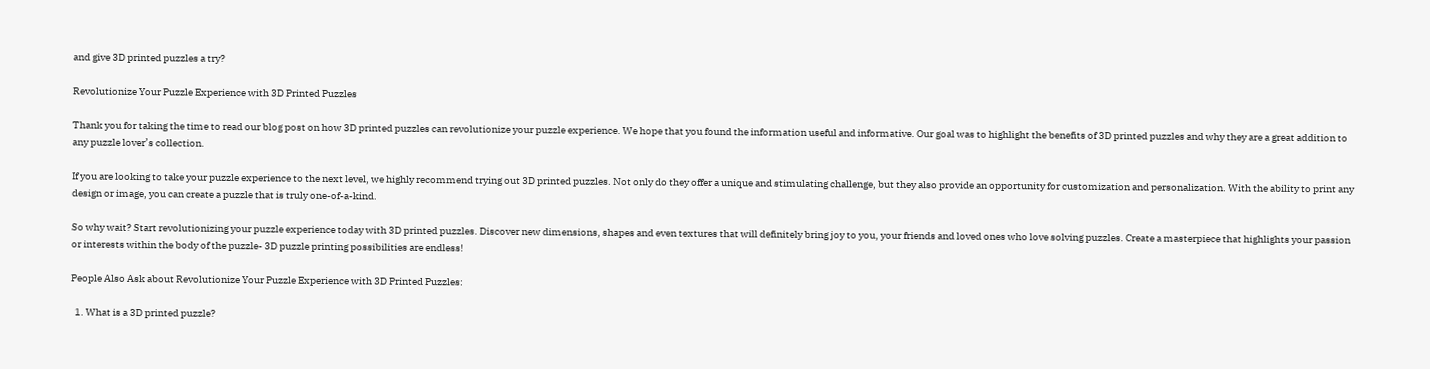and give 3D printed puzzles a try?

Revolutionize Your Puzzle Experience with 3D Printed Puzzles

Thank you for taking the time to read our blog post on how 3D printed puzzles can revolutionize your puzzle experience. We hope that you found the information useful and informative. Our goal was to highlight the benefits of 3D printed puzzles and why they are a great addition to any puzzle lover’s collection.

If you are looking to take your puzzle experience to the next level, we highly recommend trying out 3D printed puzzles. Not only do they offer a unique and stimulating challenge, but they also provide an opportunity for customization and personalization. With the ability to print any design or image, you can create a puzzle that is truly one-of-a-kind.

So why wait? Start revolutionizing your puzzle experience today with 3D printed puzzles. Discover new dimensions, shapes and even textures that will definitely bring joy to you, your friends and loved ones who love solving puzzles. Create a masterpiece that highlights your passion or interests within the body of the puzzle- 3D puzzle printing possibilities are endless!

People Also Ask about Revolutionize Your Puzzle Experience with 3D Printed Puzzles:

  1. What is a 3D printed puzzle?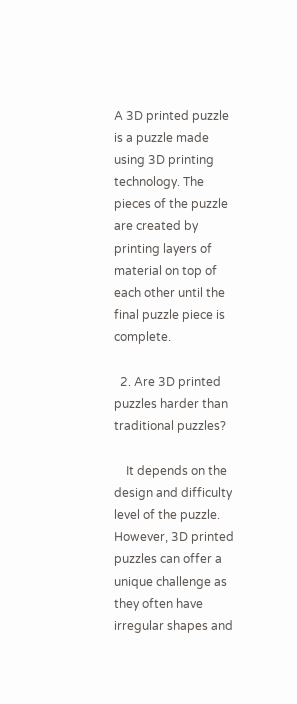A 3D printed puzzle is a puzzle made using 3D printing technology. The pieces of the puzzle are created by printing layers of material on top of each other until the final puzzle piece is complete.

  2. Are 3D printed puzzles harder than traditional puzzles?

    It depends on the design and difficulty level of the puzzle. However, 3D printed puzzles can offer a unique challenge as they often have irregular shapes and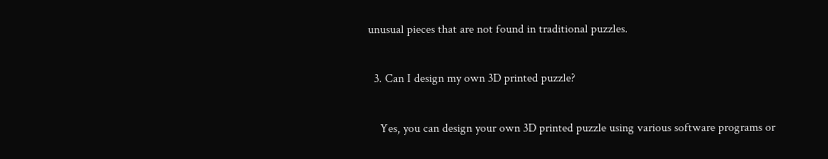unusual pieces that are not found in traditional puzzles.

  3. Can I design my own 3D printed puzzle?

    Yes, you can design your own 3D printed puzzle using various software programs or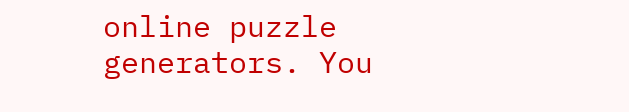online puzzle generators. You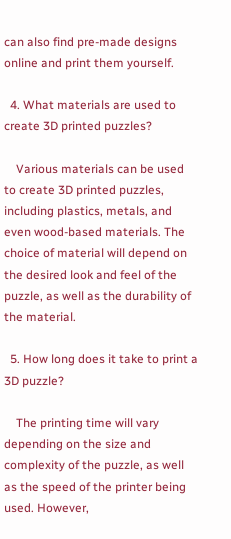can also find pre-made designs online and print them yourself.

  4. What materials are used to create 3D printed puzzles?

    Various materials can be used to create 3D printed puzzles, including plastics, metals, and even wood-based materials. The choice of material will depend on the desired look and feel of the puzzle, as well as the durability of the material.

  5. How long does it take to print a 3D puzzle?

    The printing time will vary depending on the size and complexity of the puzzle, as well as the speed of the printer being used. However,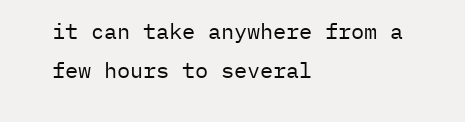it can take anywhere from a few hours to several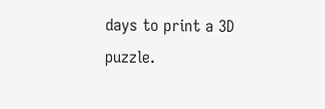days to print a 3D puzzle.